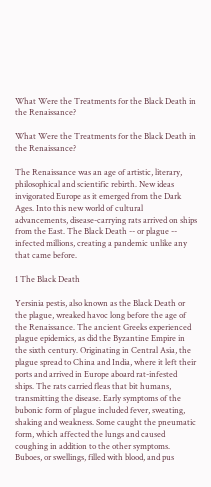What Were the Treatments for the Black Death in the Renaissance?

What Were the Treatments for the Black Death in the Renaissance?

The Renaissance was an age of artistic, literary, philosophical and scientific rebirth. New ideas invigorated Europe as it emerged from the Dark Ages. Into this new world of cultural advancements, disease-carrying rats arrived on ships from the East. The Black Death -- or plague -- infected millions, creating a pandemic unlike any that came before.

1 The Black Death

Yersinia pestis, also known as the Black Death or the plague, wreaked havoc long before the age of the Renaissance. The ancient Greeks experienced plague epidemics, as did the Byzantine Empire in the sixth century. Originating in Central Asia, the plague spread to China and India, where it left their ports and arrived in Europe aboard rat-infested ships. The rats carried fleas that bit humans, transmitting the disease. Early symptoms of the bubonic form of plague included fever, sweating, shaking and weakness. Some caught the pneumatic form, which affected the lungs and caused coughing in addition to the other symptoms. Buboes, or swellings, filled with blood, and pus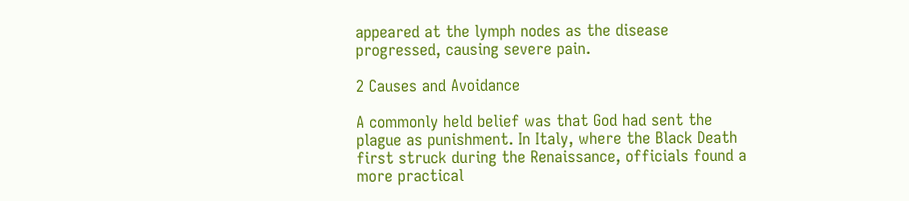appeared at the lymph nodes as the disease progressed, causing severe pain.

2 Causes and Avoidance

A commonly held belief was that God had sent the plague as punishment. In Italy, where the Black Death first struck during the Renaissance, officials found a more practical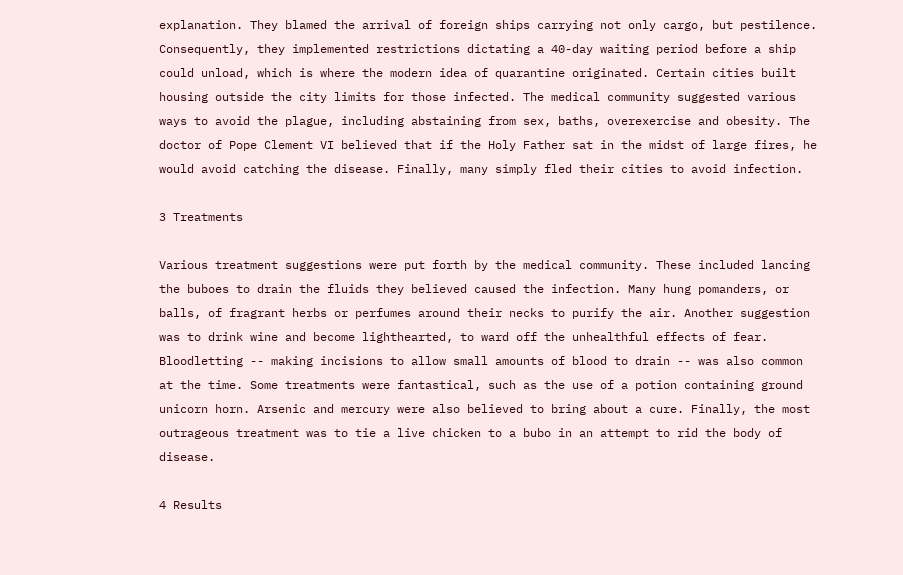explanation. They blamed the arrival of foreign ships carrying not only cargo, but pestilence. Consequently, they implemented restrictions dictating a 40-day waiting period before a ship could unload, which is where the modern idea of quarantine originated. Certain cities built housing outside the city limits for those infected. The medical community suggested various ways to avoid the plague, including abstaining from sex, baths, overexercise and obesity. The doctor of Pope Clement VI believed that if the Holy Father sat in the midst of large fires, he would avoid catching the disease. Finally, many simply fled their cities to avoid infection.

3 Treatments

Various treatment suggestions were put forth by the medical community. These included lancing the buboes to drain the fluids they believed caused the infection. Many hung pomanders, or balls, of fragrant herbs or perfumes around their necks to purify the air. Another suggestion was to drink wine and become lighthearted, to ward off the unhealthful effects of fear. Bloodletting -- making incisions to allow small amounts of blood to drain -- was also common at the time. Some treatments were fantastical, such as the use of a potion containing ground unicorn horn. Arsenic and mercury were also believed to bring about a cure. Finally, the most outrageous treatment was to tie a live chicken to a bubo in an attempt to rid the body of disease.

4 Results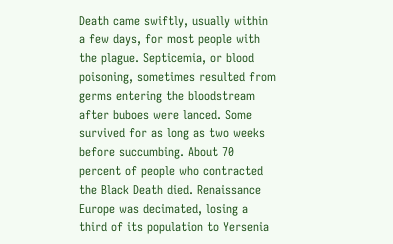Death came swiftly, usually within a few days, for most people with the plague. Septicemia, or blood poisoning, sometimes resulted from germs entering the bloodstream after buboes were lanced. Some survived for as long as two weeks before succumbing. About 70 percent of people who contracted the Black Death died. Renaissance Europe was decimated, losing a third of its population to Yersenia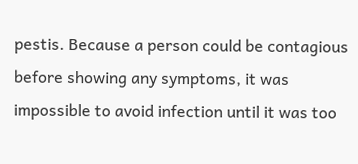pestis. Because a person could be contagious before showing any symptoms, it was impossible to avoid infection until it was too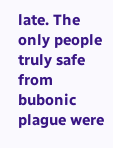late. The only people truly safe from bubonic plague were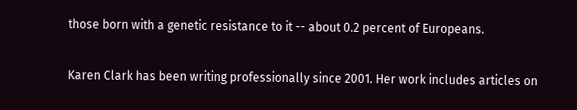those born with a genetic resistance to it -- about 0.2 percent of Europeans.

Karen Clark has been writing professionally since 2001. Her work includes articles on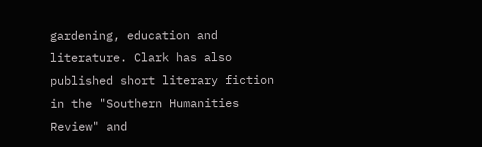gardening, education and literature. Clark has also published short literary fiction in the "Southern Humanities Review" and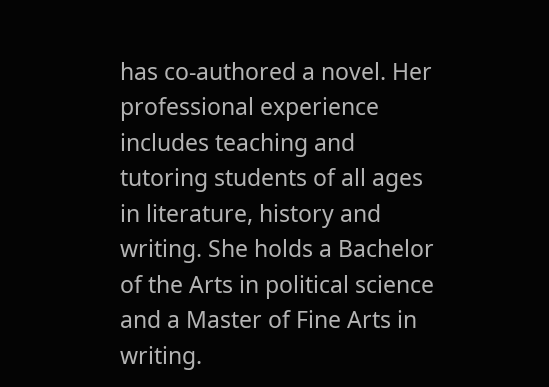has co-authored a novel. Her professional experience includes teaching and tutoring students of all ages in literature, history and writing. She holds a Bachelor of the Arts in political science and a Master of Fine Arts in writing.